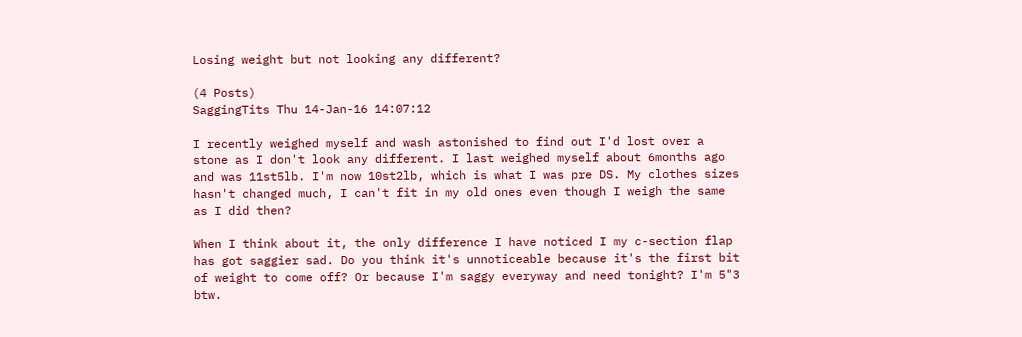Losing weight but not looking any different?

(4 Posts)
SaggingTits Thu 14-Jan-16 14:07:12

I recently weighed myself and wash astonished to find out I'd lost over a stone as I don't look any different. I last weighed myself about 6months ago and was 11st5lb. I'm now 10st2lb, which is what I was pre DS. My clothes sizes hasn't changed much, I can't fit in my old ones even though I weigh the same as I did then?

When I think about it, the only difference I have noticed I my c-section flap has got saggier sad. Do you think it's unnoticeable because it's the first bit of weight to come off? Or because I'm saggy everyway and need tonight? I'm 5"3 btw.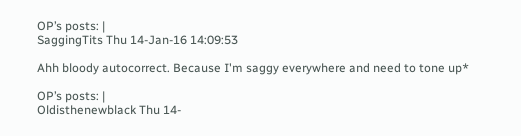OP’s posts: |
SaggingTits Thu 14-Jan-16 14:09:53

Ahh bloody autocorrect. Because I'm saggy everywhere and need to tone up*

OP’s posts: |
Oldisthenewblack Thu 14-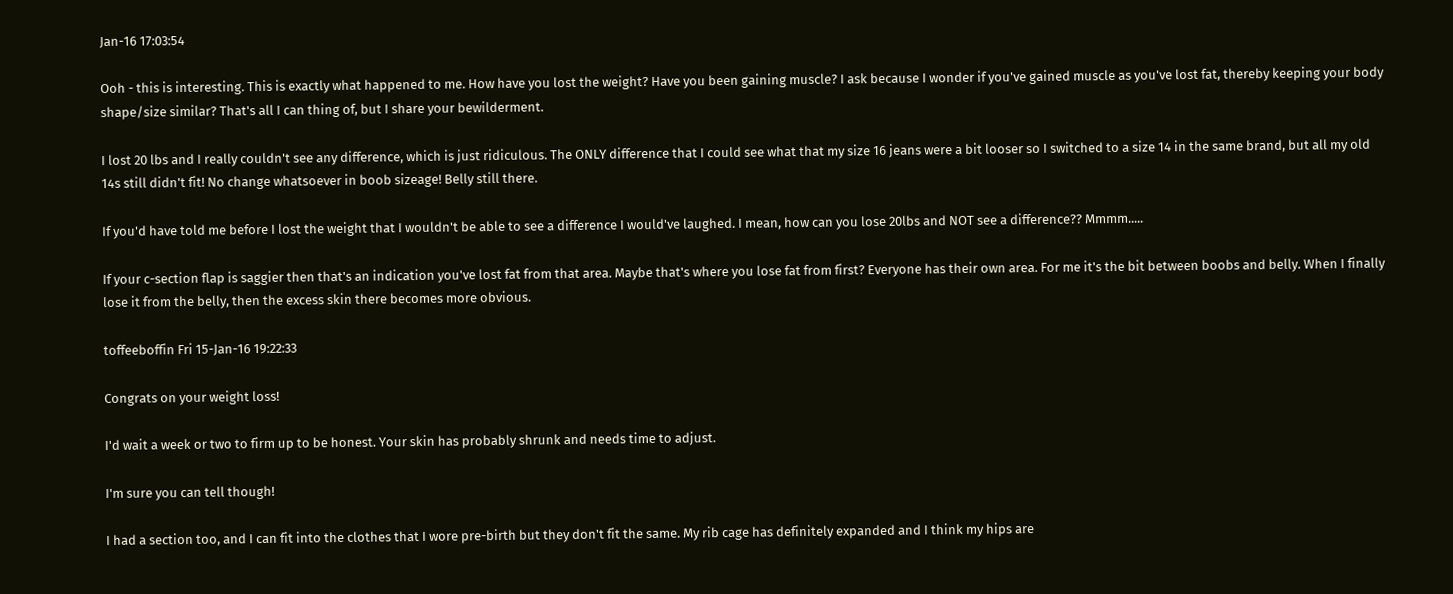Jan-16 17:03:54

Ooh - this is interesting. This is exactly what happened to me. How have you lost the weight? Have you been gaining muscle? I ask because I wonder if you've gained muscle as you've lost fat, thereby keeping your body shape/size similar? That's all I can thing of, but I share your bewilderment.

I lost 20 lbs and I really couldn't see any difference, which is just ridiculous. The ONLY difference that I could see what that my size 16 jeans were a bit looser so I switched to a size 14 in the same brand, but all my old 14s still didn't fit! No change whatsoever in boob sizeage! Belly still there.

If you'd have told me before I lost the weight that I wouldn't be able to see a difference I would've laughed. I mean, how can you lose 20lbs and NOT see a difference?? Mmmm.....

If your c-section flap is saggier then that's an indication you've lost fat from that area. Maybe that's where you lose fat from first? Everyone has their own area. For me it's the bit between boobs and belly. When I finally lose it from the belly, then the excess skin there becomes more obvious.

toffeeboffin Fri 15-Jan-16 19:22:33

Congrats on your weight loss!

I'd wait a week or two to firm up to be honest. Your skin has probably shrunk and needs time to adjust.

I'm sure you can tell though!

I had a section too, and I can fit into the clothes that I wore pre-birth but they don't fit the same. My rib cage has definitely expanded and I think my hips are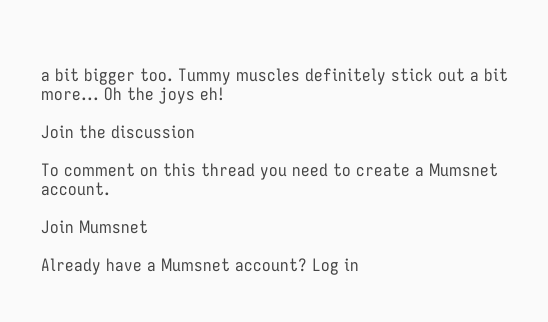a bit bigger too. Tummy muscles definitely stick out a bit more... Oh the joys eh!

Join the discussion

To comment on this thread you need to create a Mumsnet account.

Join Mumsnet

Already have a Mumsnet account? Log in